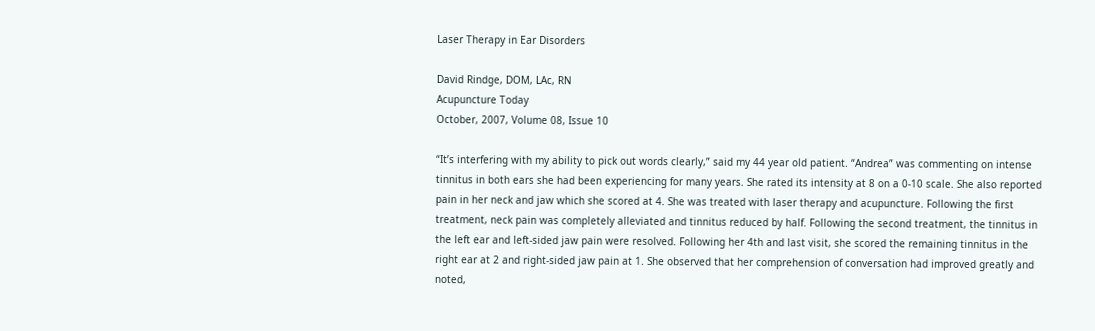Laser Therapy in Ear Disorders

David Rindge, DOM, LAc, RN
Acupuncture Today
October, 2007, Volume 08, Issue 10

“It’s interfering with my ability to pick out words clearly,” said my 44 year old patient. “Andrea” was commenting on intense tinnitus in both ears she had been experiencing for many years. She rated its intensity at 8 on a 0-10 scale. She also reported pain in her neck and jaw which she scored at 4. She was treated with laser therapy and acupuncture. Following the first treatment, neck pain was completely alleviated and tinnitus reduced by half. Following the second treatment, the tinnitus in the left ear and left-sided jaw pain were resolved. Following her 4th and last visit, she scored the remaining tinnitus in the right ear at 2 and right-sided jaw pain at 1. She observed that her comprehension of conversation had improved greatly and noted,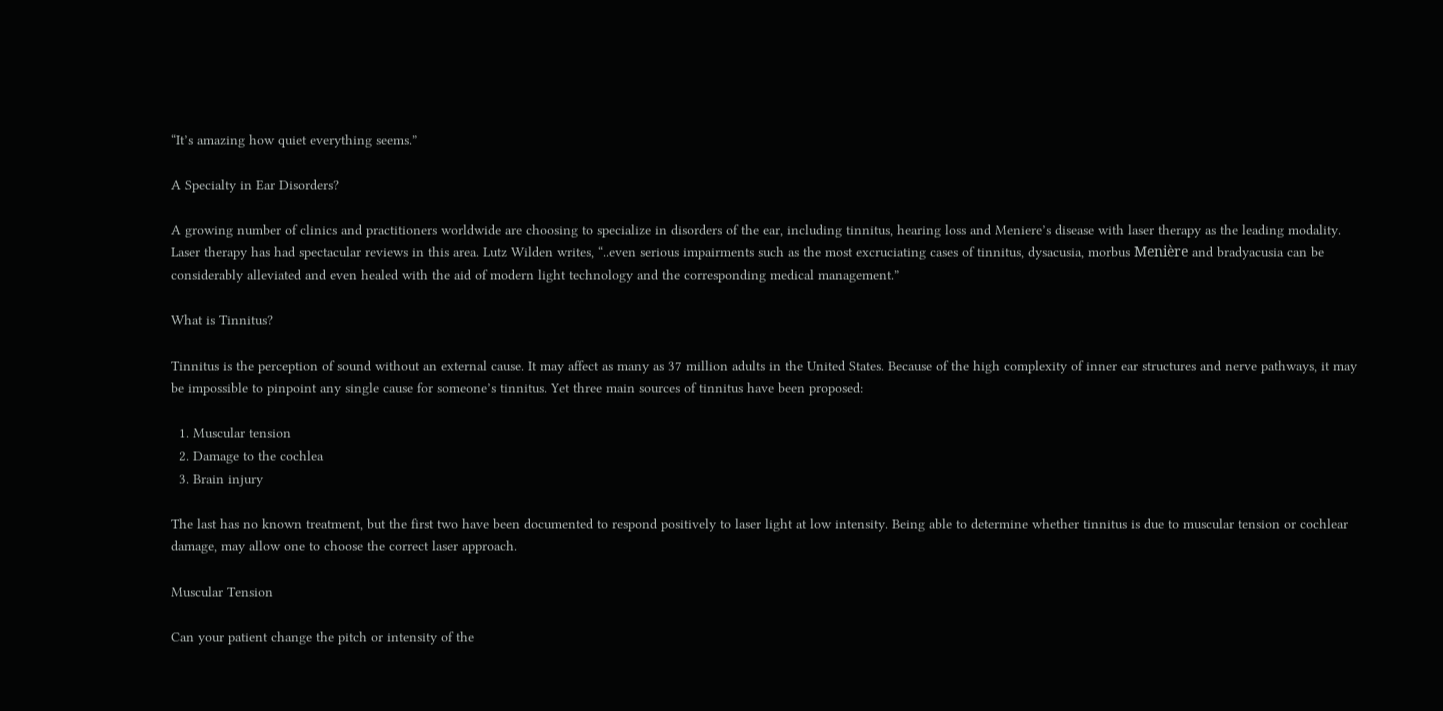“It’s amazing how quiet everything seems.”

A Specialty in Ear Disorders?

A growing number of clinics and practitioners worldwide are choosing to specialize in disorders of the ear, including tinnitus, hearing loss and Meniere’s disease with laser therapy as the leading modality. Laser therapy has had spectacular reviews in this area. Lutz Wilden writes, “..even serious impairments such as the most excruciating cases of tinnitus, dysacusia, morbus Menière and bradyacusia can be considerably alleviated and even healed with the aid of modern light technology and the corresponding medical management.”

What is Tinnitus?

Tinnitus is the perception of sound without an external cause. It may affect as many as 37 million adults in the United States. Because of the high complexity of inner ear structures and nerve pathways, it may be impossible to pinpoint any single cause for someone’s tinnitus. Yet three main sources of tinnitus have been proposed:

  1. Muscular tension
  2. Damage to the cochlea
  3. Brain injury

The last has no known treatment, but the first two have been documented to respond positively to laser light at low intensity. Being able to determine whether tinnitus is due to muscular tension or cochlear damage, may allow one to choose the correct laser approach.

Muscular Tension

Can your patient change the pitch or intensity of the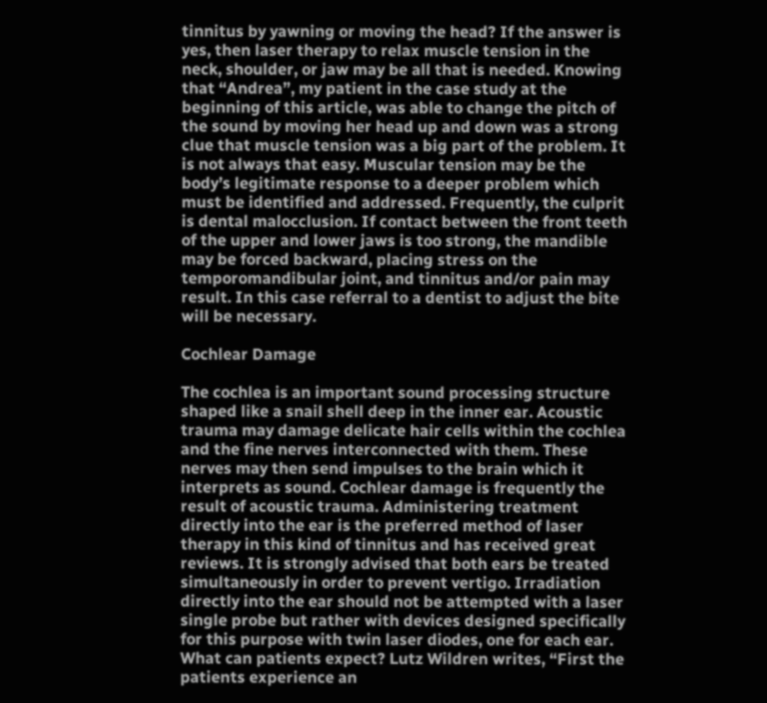tinnitus by yawning or moving the head? If the answer is yes, then laser therapy to relax muscle tension in the neck, shoulder, or jaw may be all that is needed. Knowing that “Andrea”, my patient in the case study at the beginning of this article, was able to change the pitch of the sound by moving her head up and down was a strong clue that muscle tension was a big part of the problem. It is not always that easy. Muscular tension may be the body’s legitimate response to a deeper problem which must be identified and addressed. Frequently, the culprit is dental malocclusion. If contact between the front teeth of the upper and lower jaws is too strong, the mandible may be forced backward, placing stress on the temporomandibular joint, and tinnitus and/or pain may result. In this case referral to a dentist to adjust the bite will be necessary.

Cochlear Damage

The cochlea is an important sound processing structure shaped like a snail shell deep in the inner ear. Acoustic trauma may damage delicate hair cells within the cochlea and the fine nerves interconnected with them. These nerves may then send impulses to the brain which it interprets as sound. Cochlear damage is frequently the result of acoustic trauma. Administering treatment directly into the ear is the preferred method of laser therapy in this kind of tinnitus and has received great reviews. It is strongly advised that both ears be treated simultaneously in order to prevent vertigo. Irradiation directly into the ear should not be attempted with a laser single probe but rather with devices designed specifically for this purpose with twin laser diodes, one for each ear. What can patients expect? Lutz Wildren writes, “First the patients experience an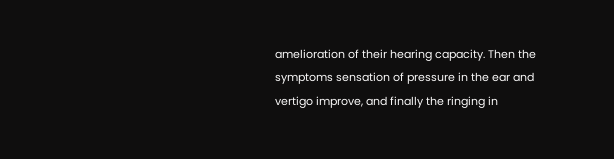amelioration of their hearing capacity. Then the symptoms sensation of pressure in the ear and vertigo improve, and finally the ringing in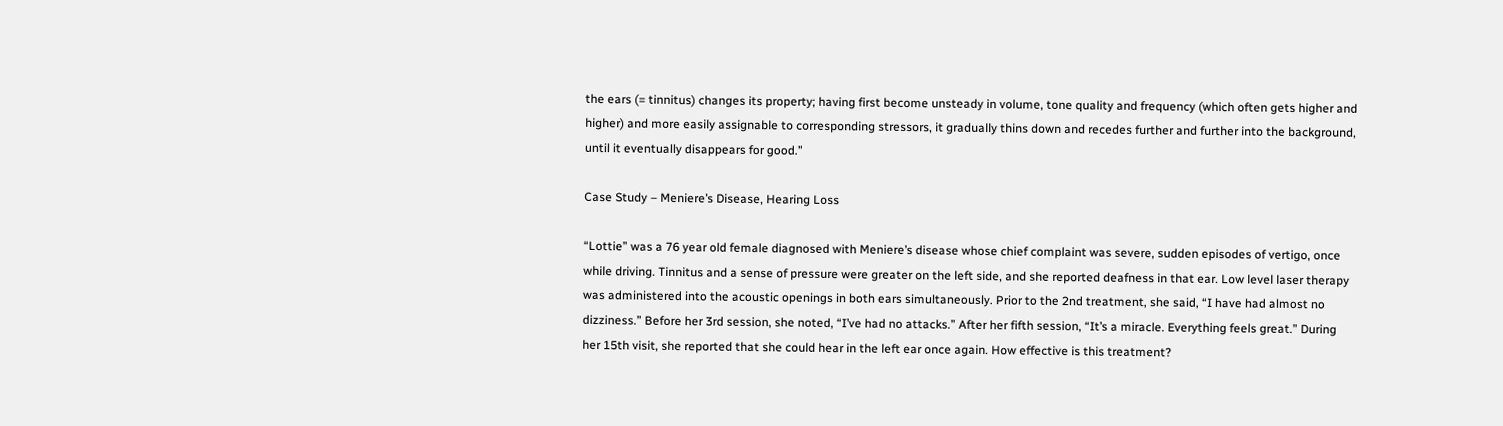the ears (= tinnitus) changes its property; having first become unsteady in volume, tone quality and frequency (which often gets higher and higher) and more easily assignable to corresponding stressors, it gradually thins down and recedes further and further into the background, until it eventually disappears for good.”

Case Study – Meniere’s Disease, Hearing Loss

“Lottie” was a 76 year old female diagnosed with Meniere’s disease whose chief complaint was severe, sudden episodes of vertigo, once while driving. Tinnitus and a sense of pressure were greater on the left side, and she reported deafness in that ear. Low level laser therapy was administered into the acoustic openings in both ears simultaneously. Prior to the 2nd treatment, she said, “I have had almost no dizziness.” Before her 3rd session, she noted, “I’ve had no attacks.” After her fifth session, “It’s a miracle. Everything feels great.” During her 15th visit, she reported that she could hear in the left ear once again. How effective is this treatment?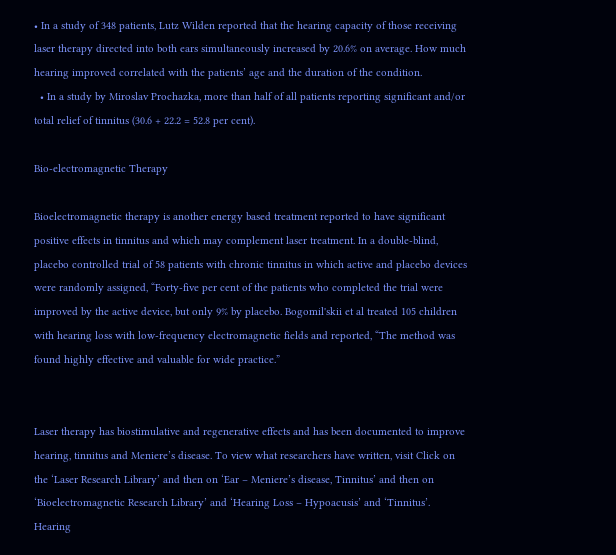• In a study of 348 patients, Lutz Wilden reported that the hearing capacity of those receiving laser therapy directed into both ears simultaneously increased by 20.6% on average. How much hearing improved correlated with the patients’ age and the duration of the condition.
  • In a study by Miroslav Prochazka, more than half of all patients reporting significant and/or total relief of tinnitus (30.6 + 22.2 = 52.8 per cent).

Bio-electromagnetic Therapy

Bioelectromagnetic therapy is another energy based treatment reported to have significant positive effects in tinnitus and which may complement laser treatment. In a double-blind, placebo controlled trial of 58 patients with chronic tinnitus in which active and placebo devices were randomly assigned, “Forty-five per cent of the patients who completed the trial were improved by the active device, but only 9% by placebo. Bogomil'skii et al treated 105 children with hearing loss with low-frequency electromagnetic fields and reported, “The method was found highly effective and valuable for wide practice.”


Laser therapy has biostimulative and regenerative effects and has been documented to improve hearing, tinnitus and Meniere’s disease. To view what researchers have written, visit Click on the ‘Laser Research Library’ and then on ‘Ear – Meniere’s disease, Tinnitus’ and then on ‘Bioelectromagnetic Research Library’ and ‘Hearing Loss – Hypoacusis’ and ‘Tinnitus’. Hearing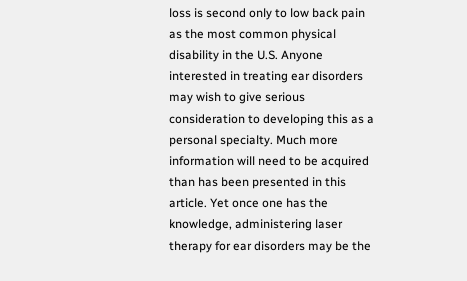loss is second only to low back pain as the most common physical disability in the U.S. Anyone interested in treating ear disorders may wish to give serious consideration to developing this as a personal specialty. Much more information will need to be acquired than has been presented in this article. Yet once one has the knowledge, administering laser therapy for ear disorders may be the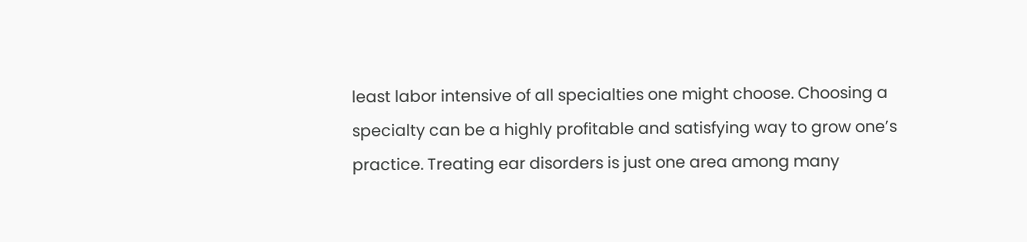least labor intensive of all specialties one might choose. Choosing a specialty can be a highly profitable and satisfying way to grow one’s practice. Treating ear disorders is just one area among many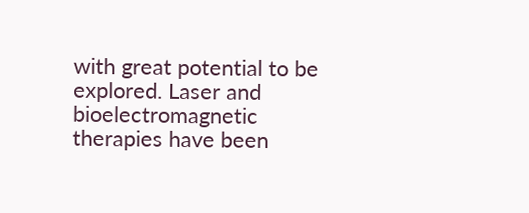with great potential to be explored. Laser and bioelectromagnetic therapies have been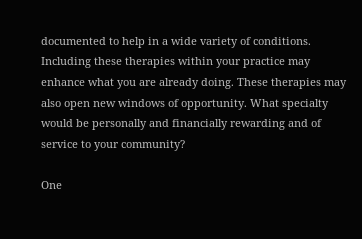documented to help in a wide variety of conditions. Including these therapies within your practice may enhance what you are already doing. These therapies may also open new windows of opportunity. What specialty would be personally and financially rewarding and of service to your community?

One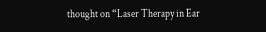thought on “Laser Therapy in Ear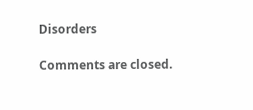Disorders

Comments are closed.